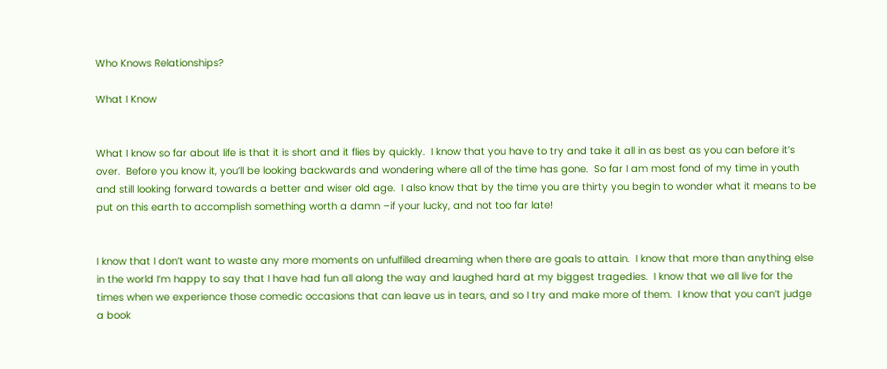Who Knows Relationships?

What I Know


What I know so far about life is that it is short and it flies by quickly.  I know that you have to try and take it all in as best as you can before it’s over.  Before you know it, you’ll be looking backwards and wondering where all of the time has gone.  So far I am most fond of my time in youth and still looking forward towards a better and wiser old age.  I also know that by the time you are thirty you begin to wonder what it means to be put on this earth to accomplish something worth a damn –if your lucky, and not too far late!


I know that I don’t want to waste any more moments on unfulfilled dreaming when there are goals to attain.  I know that more than anything else in the world I’m happy to say that I have had fun all along the way and laughed hard at my biggest tragedies.  I know that we all live for the times when we experience those comedic occasions that can leave us in tears, and so I try and make more of them.  I know that you can’t judge a book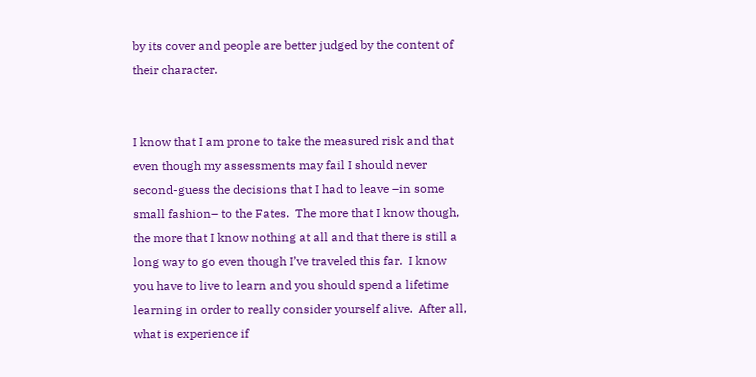by its cover and people are better judged by the content of their character.


I know that I am prone to take the measured risk and that even though my assessments may fail I should never second-guess the decisions that I had to leave –in some small fashion– to the Fates.  The more that I know though, the more that I know nothing at all and that there is still a long way to go even though I’ve traveled this far.  I know you have to live to learn and you should spend a lifetime learning in order to really consider yourself alive.  After all, what is experience if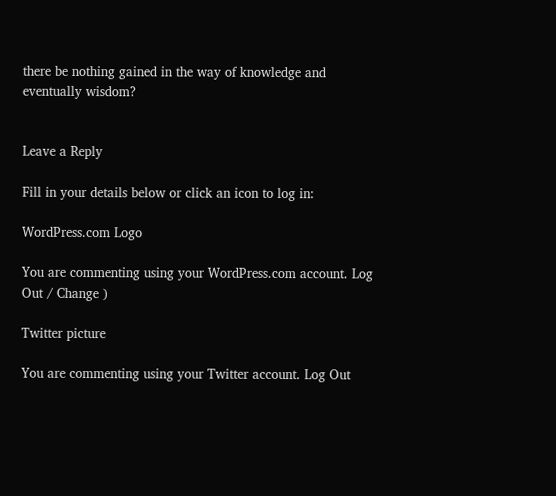there be nothing gained in the way of knowledge and eventually wisdom?


Leave a Reply

Fill in your details below or click an icon to log in:

WordPress.com Logo

You are commenting using your WordPress.com account. Log Out / Change )

Twitter picture

You are commenting using your Twitter account. Log Out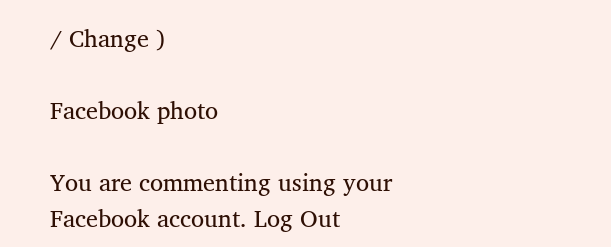/ Change )

Facebook photo

You are commenting using your Facebook account. Log Out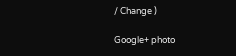/ Change )

Google+ photo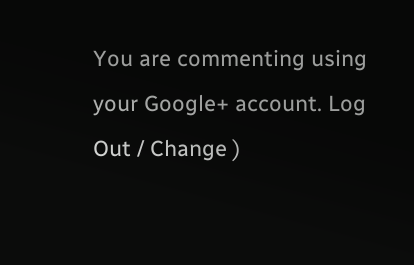You are commenting using your Google+ account. Log Out / Change )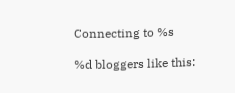Connecting to %s

%d bloggers like this: